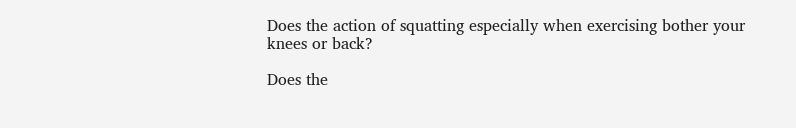Does the action of squatting especially when exercising bother your knees or back?

Does the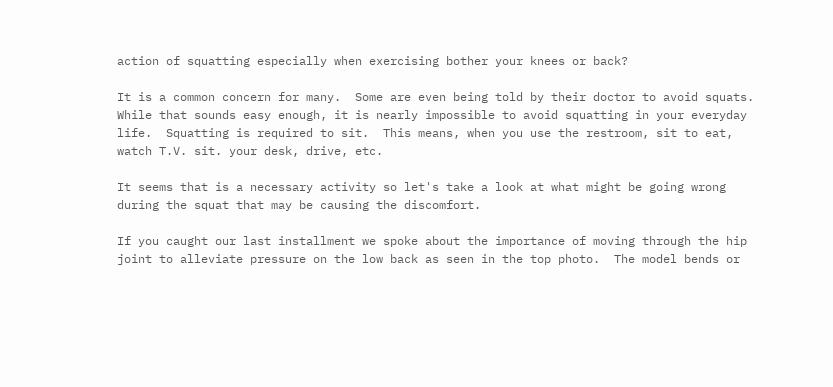action of squatting especially when exercising bother your knees or back?

It is a common concern for many.  Some are even being told by their doctor to avoid squats.  While that sounds easy enough, it is nearly impossible to avoid squatting in your everyday life.  Squatting is required to sit.  This means, when you use the restroom, sit to eat, watch T.V. sit. your desk, drive, etc.

It seems that is a necessary activity so let's take a look at what might be going wrong during the squat that may be causing the discomfort.

If you caught our last installment we spoke about the importance of moving through the hip joint to alleviate pressure on the low back as seen in the top photo.  The model bends or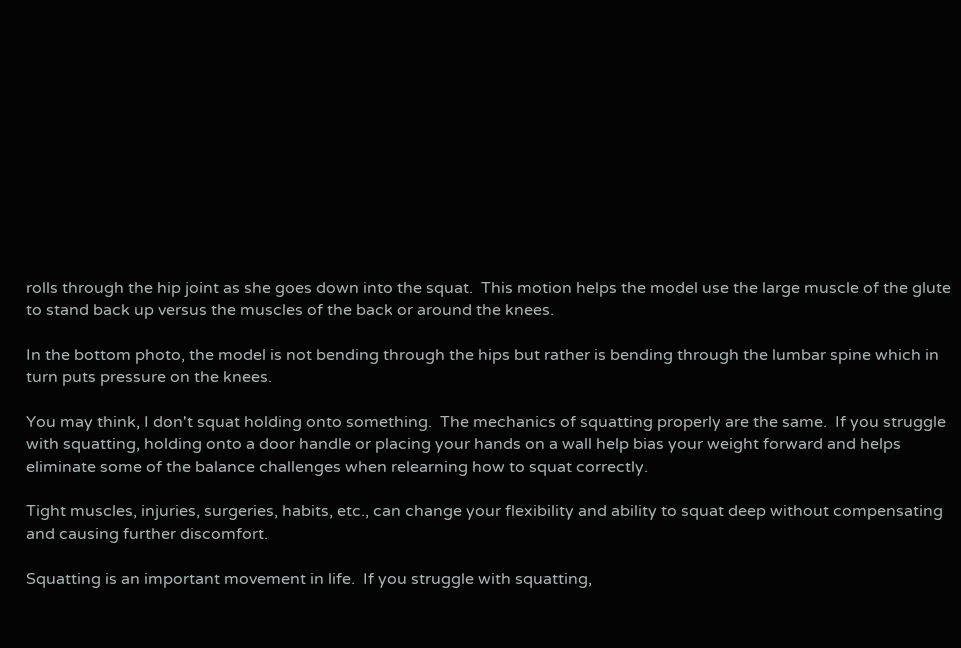rolls through the hip joint as she goes down into the squat.  This motion helps the model use the large muscle of the glute to stand back up versus the muscles of the back or around the knees.

In the bottom photo, the model is not bending through the hips but rather is bending through the lumbar spine which in turn puts pressure on the knees.

You may think, I don't squat holding onto something.  The mechanics of squatting properly are the same.  If you struggle with squatting, holding onto a door handle or placing your hands on a wall help bias your weight forward and helps eliminate some of the balance challenges when relearning how to squat correctly.

Tight muscles, injuries, surgeries, habits, etc., can change your flexibility and ability to squat deep without compensating and causing further discomfort.

Squatting is an important movement in life.  If you struggle with squatting,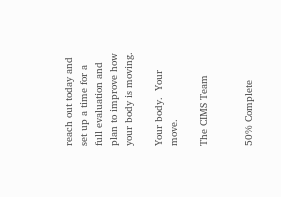reach out today and set up a time for a full evaluation and plan to improve how your body is moving.

Your body.  Your move.

The CIMS Team


50% Complete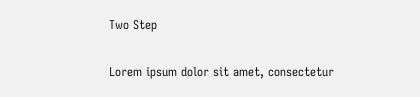Two Step

Lorem ipsum dolor sit amet, consectetur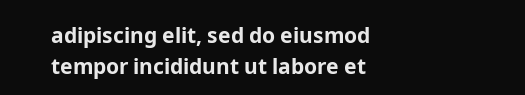adipiscing elit, sed do eiusmod tempor incididunt ut labore et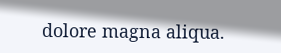dolore magna aliqua.